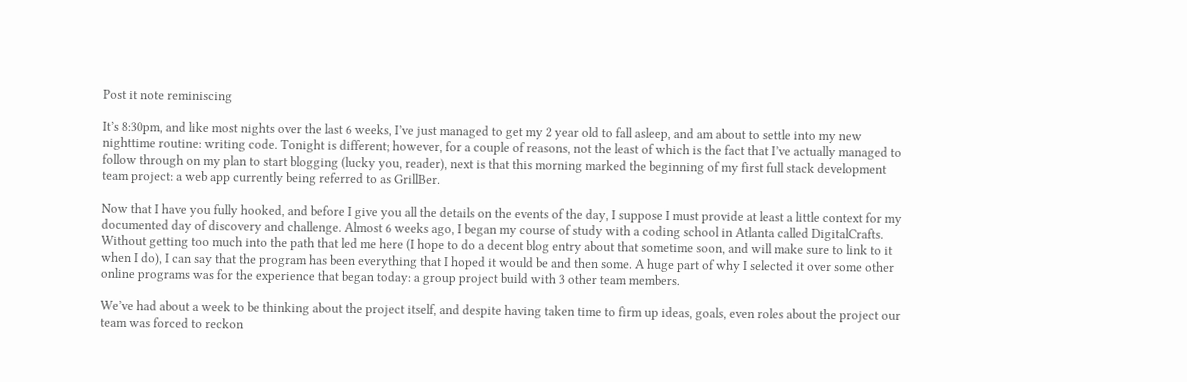Post it note reminiscing

It’s 8:30pm, and like most nights over the last 6 weeks, I’ve just managed to get my 2 year old to fall asleep, and am about to settle into my new nighttime routine: writing code. Tonight is different; however, for a couple of reasons, not the least of which is the fact that I’ve actually managed to follow through on my plan to start blogging (lucky you, reader), next is that this morning marked the beginning of my first full stack development team project: a web app currently being referred to as GrillBer.

Now that I have you fully hooked, and before I give you all the details on the events of the day, I suppose I must provide at least a little context for my documented day of discovery and challenge. Almost 6 weeks ago, I began my course of study with a coding school in Atlanta called DigitalCrafts. Without getting too much into the path that led me here (I hope to do a decent blog entry about that sometime soon, and will make sure to link to it when I do), I can say that the program has been everything that I hoped it would be and then some. A huge part of why I selected it over some other online programs was for the experience that began today: a group project build with 3 other team members.

We’ve had about a week to be thinking about the project itself, and despite having taken time to firm up ideas, goals, even roles about the project our team was forced to reckon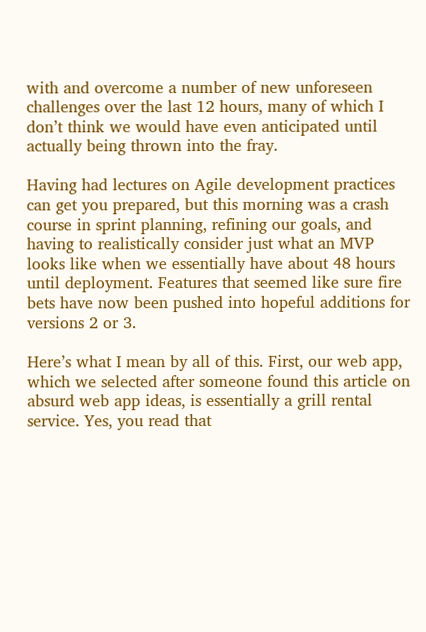with and overcome a number of new unforeseen challenges over the last 12 hours, many of which I don’t think we would have even anticipated until actually being thrown into the fray.

Having had lectures on Agile development practices can get you prepared, but this morning was a crash course in sprint planning, refining our goals, and having to realistically consider just what an MVP looks like when we essentially have about 48 hours until deployment. Features that seemed like sure fire bets have now been pushed into hopeful additions for versions 2 or 3.

Here’s what I mean by all of this. First, our web app, which we selected after someone found this article on absurd web app ideas, is essentially a grill rental service. Yes, you read that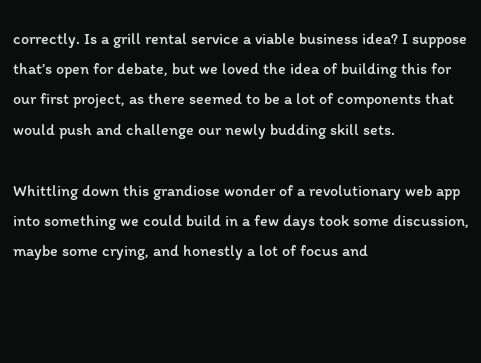correctly. Is a grill rental service a viable business idea? I suppose that’s open for debate, but we loved the idea of building this for our first project, as there seemed to be a lot of components that would push and challenge our newly budding skill sets.

Whittling down this grandiose wonder of a revolutionary web app into something we could build in a few days took some discussion, maybe some crying, and honestly a lot of focus and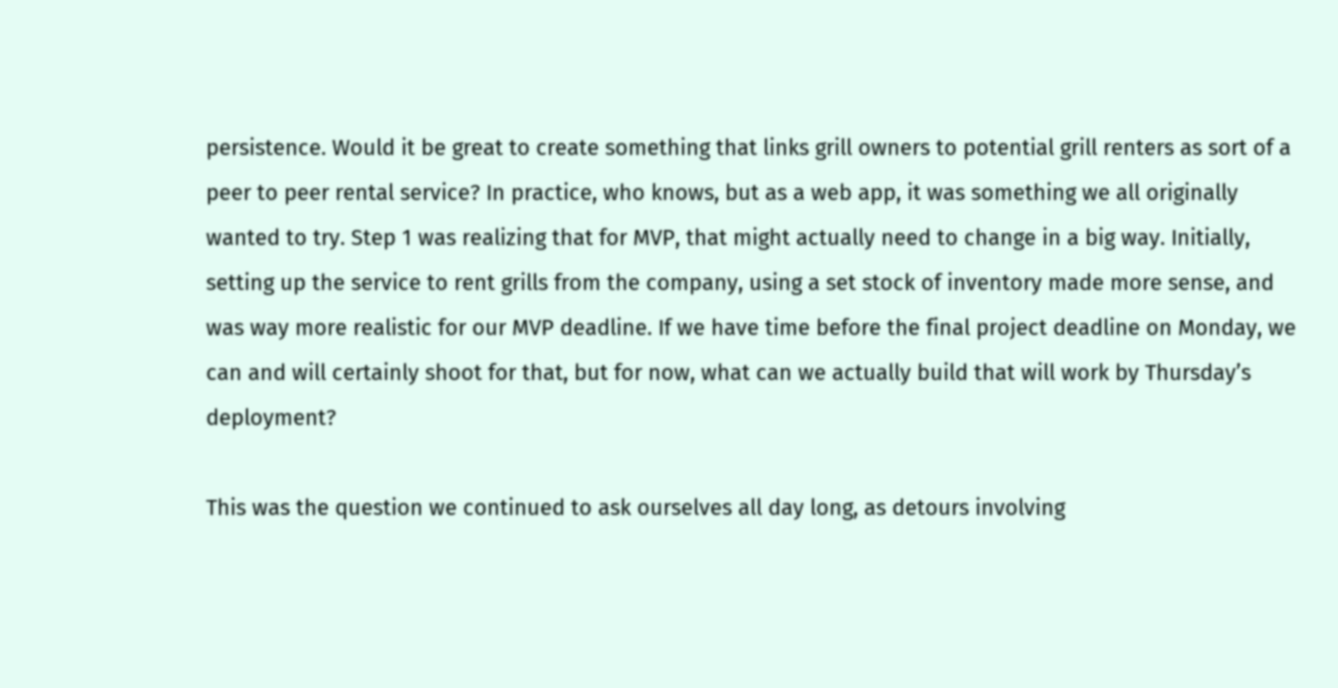persistence. Would it be great to create something that links grill owners to potential grill renters as sort of a peer to peer rental service? In practice, who knows, but as a web app, it was something we all originally wanted to try. Step 1 was realizing that for MVP, that might actually need to change in a big way. Initially, setting up the service to rent grills from the company, using a set stock of inventory made more sense, and was way more realistic for our MVP deadline. If we have time before the final project deadline on Monday, we can and will certainly shoot for that, but for now, what can we actually build that will work by Thursday’s deployment?

This was the question we continued to ask ourselves all day long, as detours involving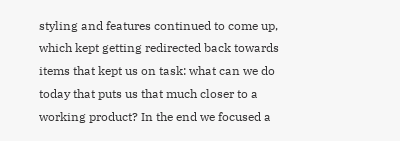styling and features continued to come up, which kept getting redirected back towards items that kept us on task: what can we do today that puts us that much closer to a working product? In the end we focused a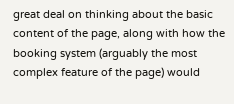great deal on thinking about the basic content of the page, along with how the booking system (arguably the most complex feature of the page) would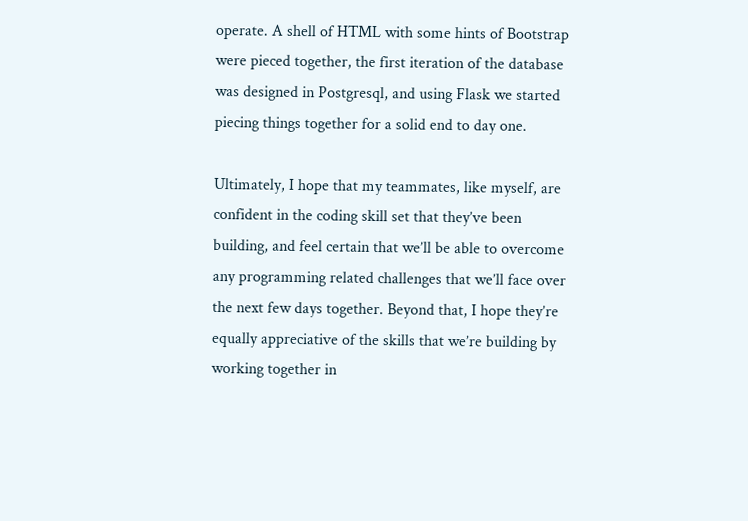operate. A shell of HTML with some hints of Bootstrap were pieced together, the first iteration of the database was designed in Postgresql, and using Flask we started piecing things together for a solid end to day one.

Ultimately, I hope that my teammates, like myself, are confident in the coding skill set that they’ve been building, and feel certain that we’ll be able to overcome any programming related challenges that we’ll face over the next few days together. Beyond that, I hope they’re equally appreciative of the skills that we’re building by working together in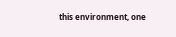this environment, one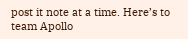post it note at a time. Here’s to team Apollo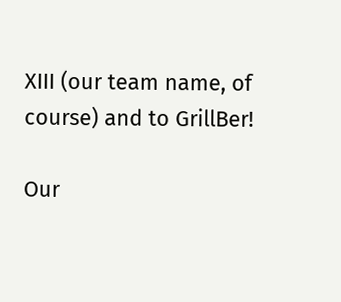XIII (our team name, of course) and to GrillBer!

Our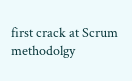first crack at Scrum methodolgy